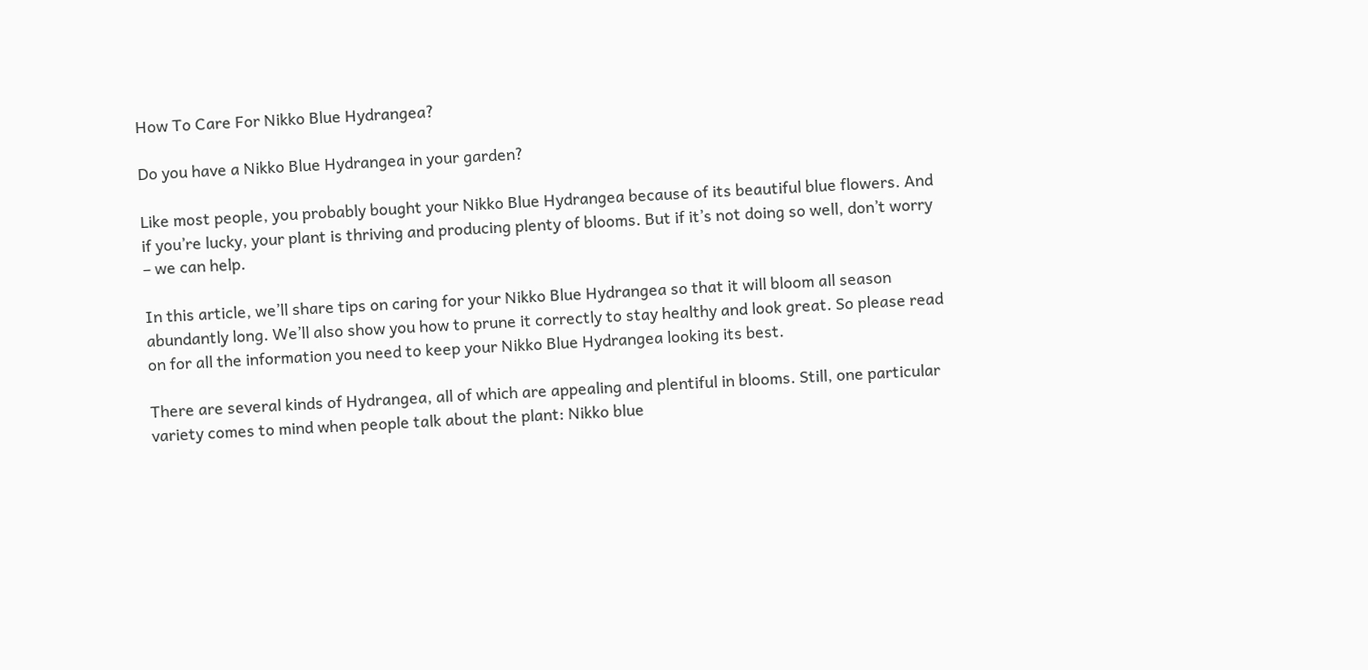How To Care For Nikko Blue Hydrangea?

Do you have a Nikko Blue Hydrangea in your garden?

Like most people, you probably bought your Nikko Blue Hydrangea because of its beautiful blue flowers. And if you’re lucky, your plant is thriving and producing plenty of blooms. But if it’s not doing so well, don’t worry – we can help.

In this article, we’ll share tips on caring for your Nikko Blue Hydrangea so that it will bloom all season abundantly long. We’ll also show you how to prune it correctly to stay healthy and look great. So please read on for all the information you need to keep your Nikko Blue Hydrangea looking its best.

There are several kinds of Hydrangea, all of which are appealing and plentiful in blooms. Still, one particular variety comes to mind when people talk about the plant: Nikko blue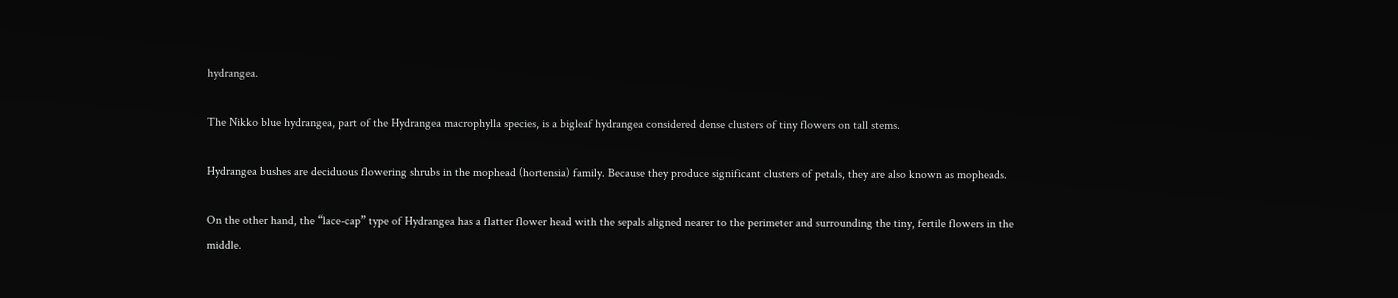hydrangea.

The Nikko blue hydrangea, part of the Hydrangea macrophylla species, is a bigleaf hydrangea considered dense clusters of tiny flowers on tall stems.

Hydrangea bushes are deciduous flowering shrubs in the mophead (hortensia) family. Because they produce significant clusters of petals, they are also known as mopheads.

On the other hand, the “lace-cap” type of Hydrangea has a flatter flower head with the sepals aligned nearer to the perimeter and surrounding the tiny, fertile flowers in the middle.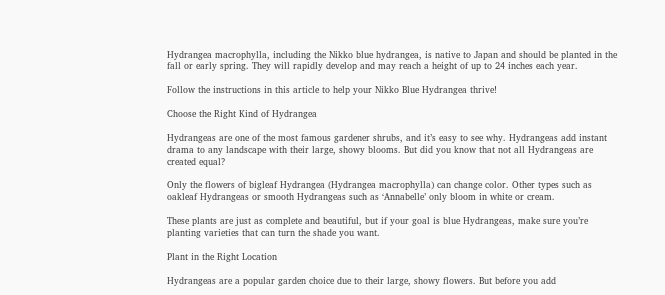Hydrangea macrophylla, including the Nikko blue hydrangea, is native to Japan and should be planted in the fall or early spring. They will rapidly develop and may reach a height of up to 24 inches each year.

Follow the instructions in this article to help your Nikko Blue Hydrangea thrive!

Choose the Right Kind of Hydrangea

Hydrangeas are one of the most famous gardener shrubs, and it’s easy to see why. Hydrangeas add instant drama to any landscape with their large, showy blooms. But did you know that not all Hydrangeas are created equal?

Only the flowers of bigleaf Hydrangea (Hydrangea macrophylla) can change color. Other types such as oakleaf Hydrangeas or smooth Hydrangeas such as ‘Annabelle’ only bloom in white or cream.

These plants are just as complete and beautiful, but if your goal is blue Hydrangeas, make sure you’re planting varieties that can turn the shade you want.

Plant in the Right Location

Hydrangeas are a popular garden choice due to their large, showy flowers. But before you add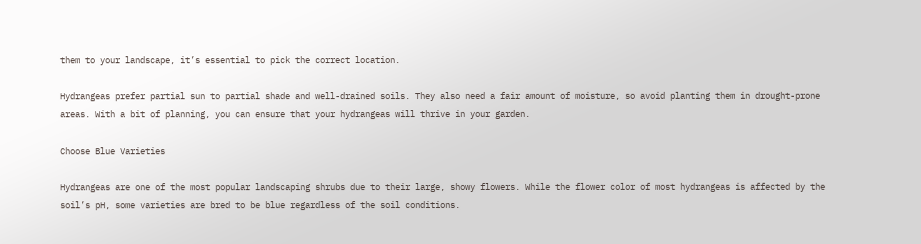them to your landscape, it’s essential to pick the correct location.

Hydrangeas prefer partial sun to partial shade and well-drained soils. They also need a fair amount of moisture, so avoid planting them in drought-prone areas. With a bit of planning, you can ensure that your hydrangeas will thrive in your garden.

Choose Blue Varieties

Hydrangeas are one of the most popular landscaping shrubs due to their large, showy flowers. While the flower color of most hydrangeas is affected by the soil’s pH, some varieties are bred to be blue regardless of the soil conditions.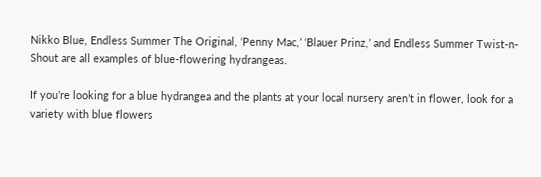Nikko Blue, Endless Summer The Original, ‘Penny Mac,’ ‘Blauer Prinz,’ and Endless Summer Twist-n-Shout are all examples of blue-flowering hydrangeas.

If you’re looking for a blue hydrangea and the plants at your local nursery aren’t in flower, look for a variety with blue flowers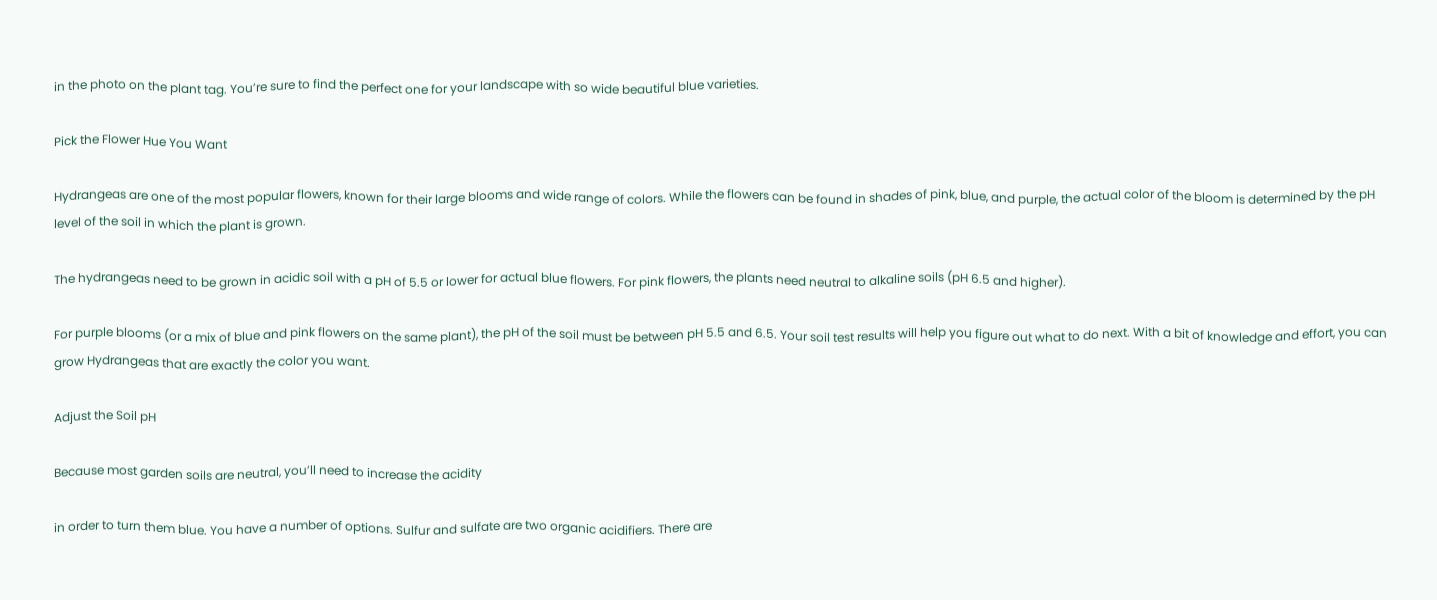in the photo on the plant tag. You’re sure to find the perfect one for your landscape with so wide beautiful blue varieties.

Pick the Flower Hue You Want

Hydrangeas are one of the most popular flowers, known for their large blooms and wide range of colors. While the flowers can be found in shades of pink, blue, and purple, the actual color of the bloom is determined by the pH level of the soil in which the plant is grown.

The hydrangeas need to be grown in acidic soil with a pH of 5.5 or lower for actual blue flowers. For pink flowers, the plants need neutral to alkaline soils (pH 6.5 and higher).

For purple blooms (or a mix of blue and pink flowers on the same plant), the pH of the soil must be between pH 5.5 and 6.5. Your soil test results will help you figure out what to do next. With a bit of knowledge and effort, you can grow Hydrangeas that are exactly the color you want.

Adjust the Soil pH

Because most garden soils are neutral, you’ll need to increase the acidity

in order to turn them blue. You have a number of options. Sulfur and sulfate are two organic acidifiers. There are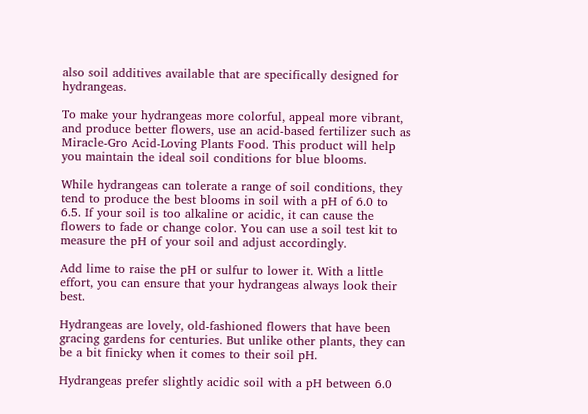also soil additives available that are specifically designed for hydrangeas.

To make your hydrangeas more colorful, appeal more vibrant, and produce better flowers, use an acid-based fertilizer such as Miracle-Gro Acid-Loving Plants Food. This product will help you maintain the ideal soil conditions for blue blooms.

While hydrangeas can tolerate a range of soil conditions, they tend to produce the best blooms in soil with a pH of 6.0 to 6.5. If your soil is too alkaline or acidic, it can cause the flowers to fade or change color. You can use a soil test kit to measure the pH of your soil and adjust accordingly.

Add lime to raise the pH or sulfur to lower it. With a little effort, you can ensure that your hydrangeas always look their best.

Hydrangeas are lovely, old-fashioned flowers that have been gracing gardens for centuries. But unlike other plants, they can be a bit finicky when it comes to their soil pH.

Hydrangeas prefer slightly acidic soil with a pH between 6.0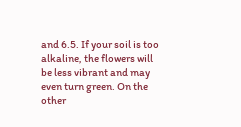and 6.5. If your soil is too alkaline, the flowers will be less vibrant and may even turn green. On the other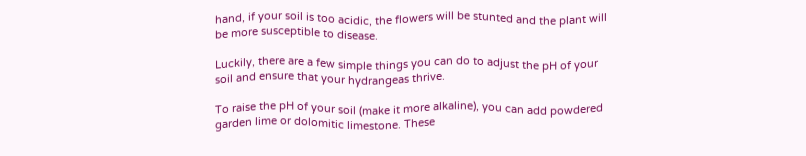hand, if your soil is too acidic, the flowers will be stunted and the plant will be more susceptible to disease.

Luckily, there are a few simple things you can do to adjust the pH of your soil and ensure that your hydrangeas thrive.

To raise the pH of your soil (make it more alkaline), you can add powdered garden lime or dolomitic limestone. These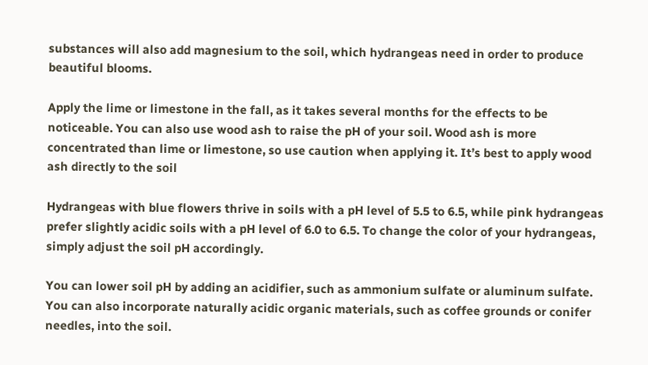substances will also add magnesium to the soil, which hydrangeas need in order to produce beautiful blooms.

Apply the lime or limestone in the fall, as it takes several months for the effects to be noticeable. You can also use wood ash to raise the pH of your soil. Wood ash is more concentrated than lime or limestone, so use caution when applying it. It’s best to apply wood ash directly to the soil

Hydrangeas with blue flowers thrive in soils with a pH level of 5.5 to 6.5, while pink hydrangeas prefer slightly acidic soils with a pH level of 6.0 to 6.5. To change the color of your hydrangeas, simply adjust the soil pH accordingly.

You can lower soil pH by adding an acidifier, such as ammonium sulfate or aluminum sulfate. You can also incorporate naturally acidic organic materials, such as coffee grounds or conifer needles, into the soil.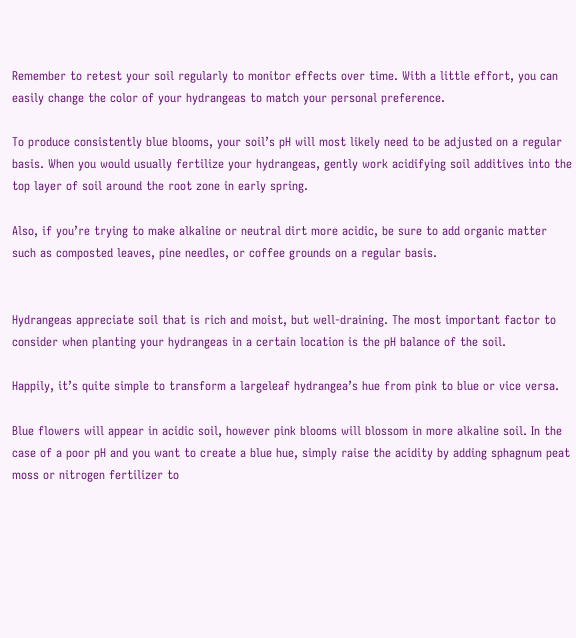Remember to retest your soil regularly to monitor effects over time. With a little effort, you can easily change the color of your hydrangeas to match your personal preference.

To produce consistently blue blooms, your soil’s pH will most likely need to be adjusted on a regular basis. When you would usually fertilize your hydrangeas, gently work acidifying soil additives into the top layer of soil around the root zone in early spring.

Also, if you’re trying to make alkaline or neutral dirt more acidic, be sure to add organic matter such as composted leaves, pine needles, or coffee grounds on a regular basis.


Hydrangeas appreciate soil that is rich and moist, but well-draining. The most important factor to consider when planting your hydrangeas in a certain location is the pH balance of the soil.

Happily, it’s quite simple to transform a largeleaf hydrangea’s hue from pink to blue or vice versa.

Blue flowers will appear in acidic soil, however pink blooms will blossom in more alkaline soil. In the case of a poor pH and you want to create a blue hue, simply raise the acidity by adding sphagnum peat moss or nitrogen fertilizer to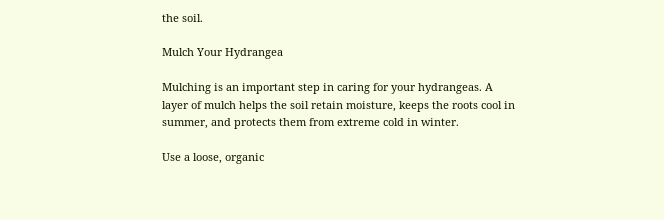the soil.

Mulch Your Hydrangea

Mulching is an important step in caring for your hydrangeas. A layer of mulch helps the soil retain moisture, keeps the roots cool in summer, and protects them from extreme cold in winter.

Use a loose, organic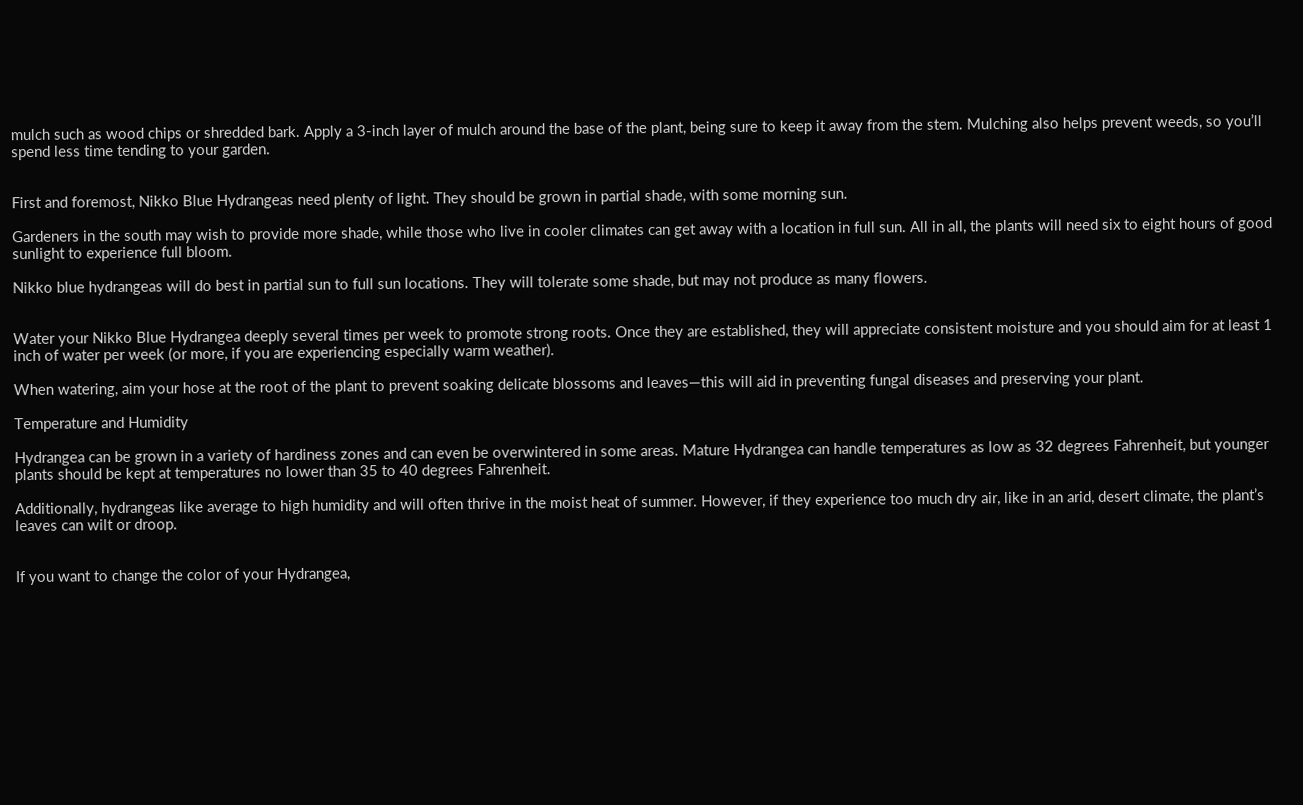mulch such as wood chips or shredded bark. Apply a 3-inch layer of mulch around the base of the plant, being sure to keep it away from the stem. Mulching also helps prevent weeds, so you’ll spend less time tending to your garden.


First and foremost, Nikko Blue Hydrangeas need plenty of light. They should be grown in partial shade, with some morning sun.

Gardeners in the south may wish to provide more shade, while those who live in cooler climates can get away with a location in full sun. All in all, the plants will need six to eight hours of good sunlight to experience full bloom.

Nikko blue hydrangeas will do best in partial sun to full sun locations. They will tolerate some shade, but may not produce as many flowers.


Water your Nikko Blue Hydrangea deeply several times per week to promote strong roots. Once they are established, they will appreciate consistent moisture and you should aim for at least 1 inch of water per week (or more, if you are experiencing especially warm weather).

When watering, aim your hose at the root of the plant to prevent soaking delicate blossoms and leaves—this will aid in preventing fungal diseases and preserving your plant.

Temperature and Humidity

Hydrangea can be grown in a variety of hardiness zones and can even be overwintered in some areas. Mature Hydrangea can handle temperatures as low as 32 degrees Fahrenheit, but younger plants should be kept at temperatures no lower than 35 to 40 degrees Fahrenheit.

Additionally, hydrangeas like average to high humidity and will often thrive in the moist heat of summer. However, if they experience too much dry air, like in an arid, desert climate, the plant’s leaves can wilt or droop.


If you want to change the color of your Hydrangea,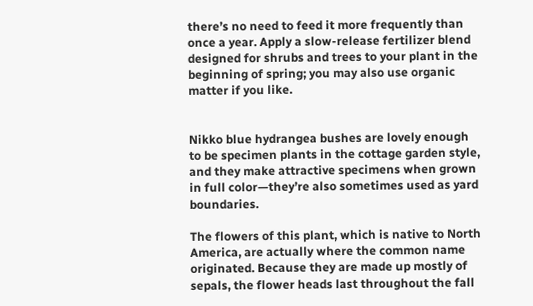there’s no need to feed it more frequently than once a year. Apply a slow-release fertilizer blend designed for shrubs and trees to your plant in the beginning of spring; you may also use organic matter if you like.


Nikko blue hydrangea bushes are lovely enough to be specimen plants in the cottage garden style, and they make attractive specimens when grown in full color—they’re also sometimes used as yard boundaries.

The flowers of this plant, which is native to North America, are actually where the common name originated. Because they are made up mostly of sepals, the flower heads last throughout the fall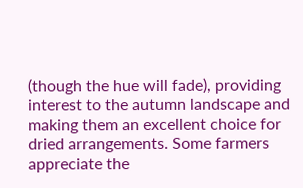(though the hue will fade), providing interest to the autumn landscape and making them an excellent choice for dried arrangements. Some farmers appreciate the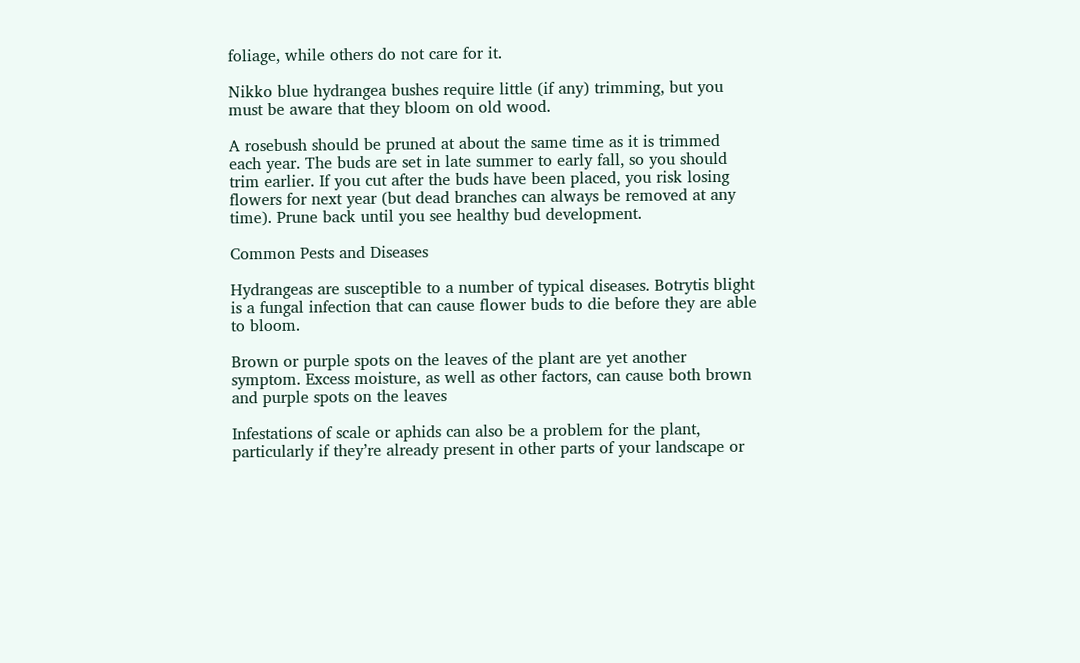foliage, while others do not care for it.

Nikko blue hydrangea bushes require little (if any) trimming, but you must be aware that they bloom on old wood.

A rosebush should be pruned at about the same time as it is trimmed each year. The buds are set in late summer to early fall, so you should trim earlier. If you cut after the buds have been placed, you risk losing flowers for next year (but dead branches can always be removed at any time). Prune back until you see healthy bud development.

Common Pests and Diseases

Hydrangeas are susceptible to a number of typical diseases. Botrytis blight is a fungal infection that can cause flower buds to die before they are able to bloom.

Brown or purple spots on the leaves of the plant are yet another symptom. Excess moisture, as well as other factors, can cause both brown and purple spots on the leaves

Infestations of scale or aphids can also be a problem for the plant, particularly if they’re already present in other parts of your landscape or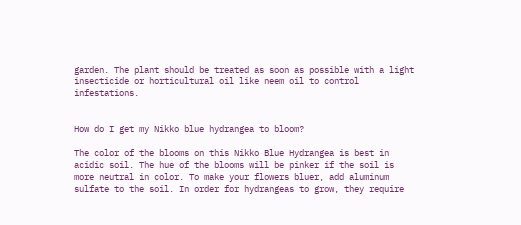garden. The plant should be treated as soon as possible with a light insecticide or horticultural oil like neem oil to control infestations.


How do I get my Nikko blue hydrangea to bloom?

The color of the blooms on this Nikko Blue Hydrangea is best in acidic soil. The hue of the blooms will be pinker if the soil is more neutral in color. To make your flowers bluer, add aluminum sulfate to the soil. In order for hydrangeas to grow, they require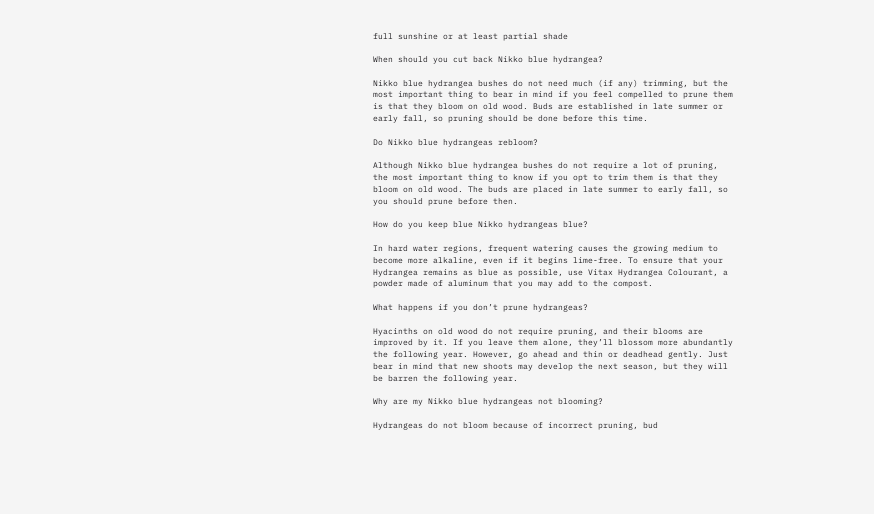full sunshine or at least partial shade

When should you cut back Nikko blue hydrangea?

Nikko blue hydrangea bushes do not need much (if any) trimming, but the most important thing to bear in mind if you feel compelled to prune them is that they bloom on old wood. Buds are established in late summer or early fall, so pruning should be done before this time.

Do Nikko blue hydrangeas rebloom?

Although Nikko blue hydrangea bushes do not require a lot of pruning, the most important thing to know if you opt to trim them is that they bloom on old wood. The buds are placed in late summer to early fall, so you should prune before then.

How do you keep blue Nikko hydrangeas blue?

In hard water regions, frequent watering causes the growing medium to become more alkaline, even if it begins lime-free. To ensure that your Hydrangea remains as blue as possible, use Vitax Hydrangea Colourant, a powder made of aluminum that you may add to the compost.

What happens if you don’t prune hydrangeas?

Hyacinths on old wood do not require pruning, and their blooms are improved by it. If you leave them alone, they’ll blossom more abundantly the following year. However, go ahead and thin or deadhead gently. Just bear in mind that new shoots may develop the next season, but they will be barren the following year.

Why are my Nikko blue hydrangeas not blooming?

Hydrangeas do not bloom because of incorrect pruning, bud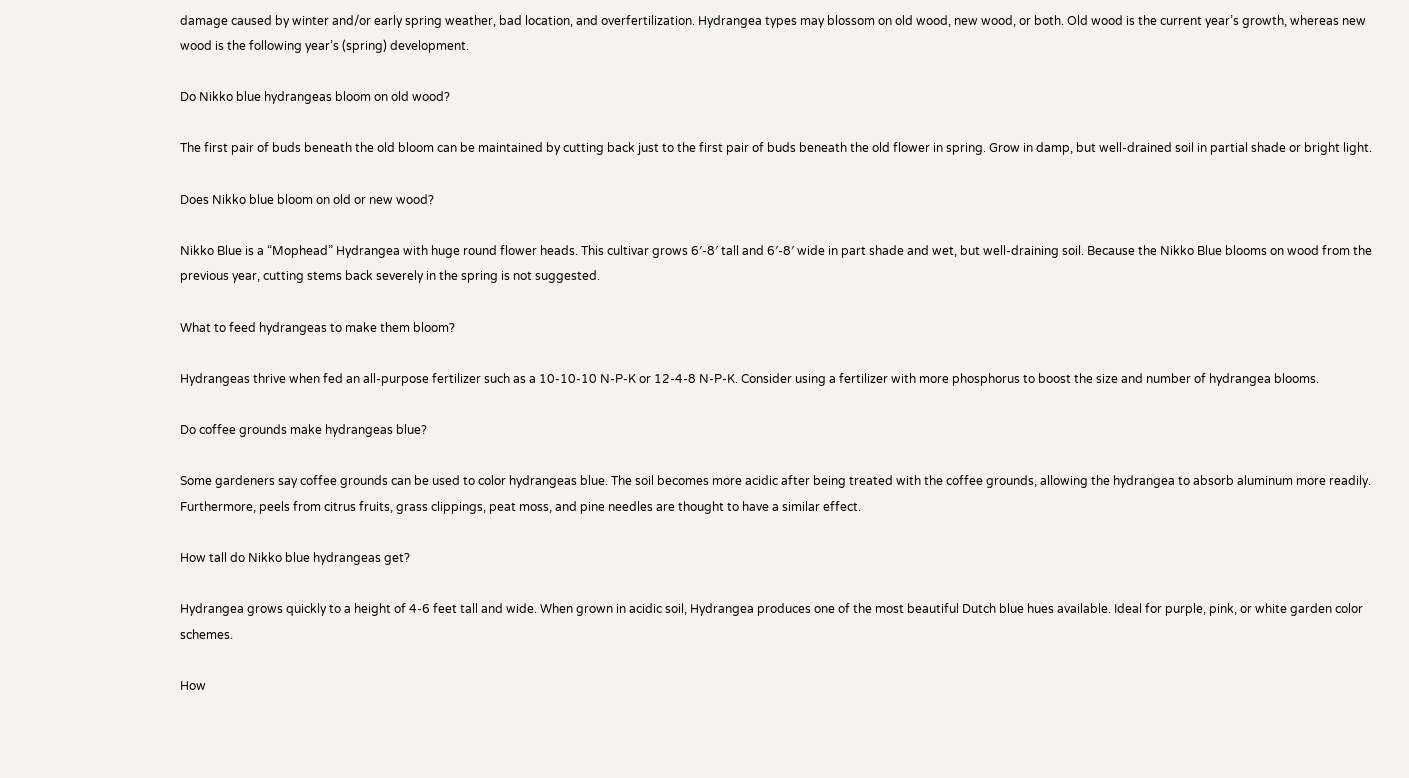damage caused by winter and/or early spring weather, bad location, and overfertilization. Hydrangea types may blossom on old wood, new wood, or both. Old wood is the current year’s growth, whereas new wood is the following year’s (spring) development.

Do Nikko blue hydrangeas bloom on old wood?

The first pair of buds beneath the old bloom can be maintained by cutting back just to the first pair of buds beneath the old flower in spring. Grow in damp, but well-drained soil in partial shade or bright light.

Does Nikko blue bloom on old or new wood?

Nikko Blue is a “Mophead” Hydrangea with huge round flower heads. This cultivar grows 6′-8′ tall and 6′-8′ wide in part shade and wet, but well-draining soil. Because the Nikko Blue blooms on wood from the previous year, cutting stems back severely in the spring is not suggested.

What to feed hydrangeas to make them bloom?

Hydrangeas thrive when fed an all-purpose fertilizer such as a 10-10-10 N-P-K or 12-4-8 N-P-K. Consider using a fertilizer with more phosphorus to boost the size and number of hydrangea blooms.

Do coffee grounds make hydrangeas blue?

Some gardeners say coffee grounds can be used to color hydrangeas blue. The soil becomes more acidic after being treated with the coffee grounds, allowing the hydrangea to absorb aluminum more readily. Furthermore, peels from citrus fruits, grass clippings, peat moss, and pine needles are thought to have a similar effect.

How tall do Nikko blue hydrangeas get?

Hydrangea grows quickly to a height of 4-6 feet tall and wide. When grown in acidic soil, Hydrangea produces one of the most beautiful Dutch blue hues available. Ideal for purple, pink, or white garden color schemes.

How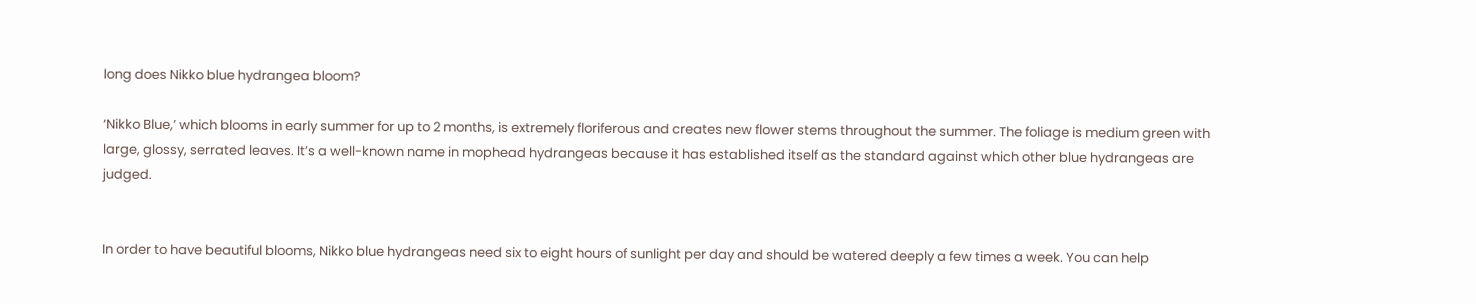long does Nikko blue hydrangea bloom?

‘Nikko Blue,’ which blooms in early summer for up to 2 months, is extremely floriferous and creates new flower stems throughout the summer. The foliage is medium green with large, glossy, serrated leaves. It’s a well-known name in mophead hydrangeas because it has established itself as the standard against which other blue hydrangeas are judged.


In order to have beautiful blooms, Nikko blue hydrangeas need six to eight hours of sunlight per day and should be watered deeply a few times a week. You can help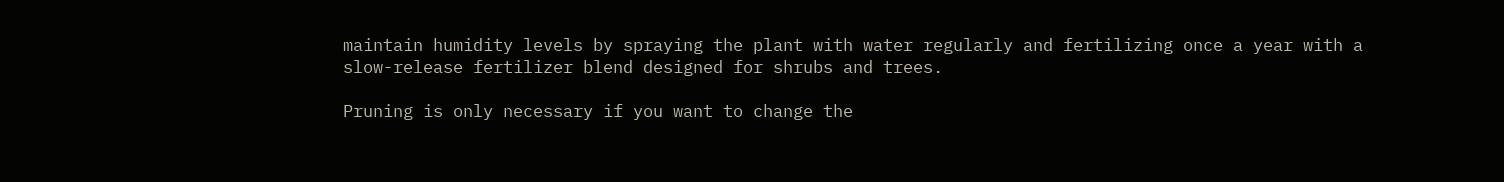maintain humidity levels by spraying the plant with water regularly and fertilizing once a year with a slow-release fertilizer blend designed for shrubs and trees.

Pruning is only necessary if you want to change the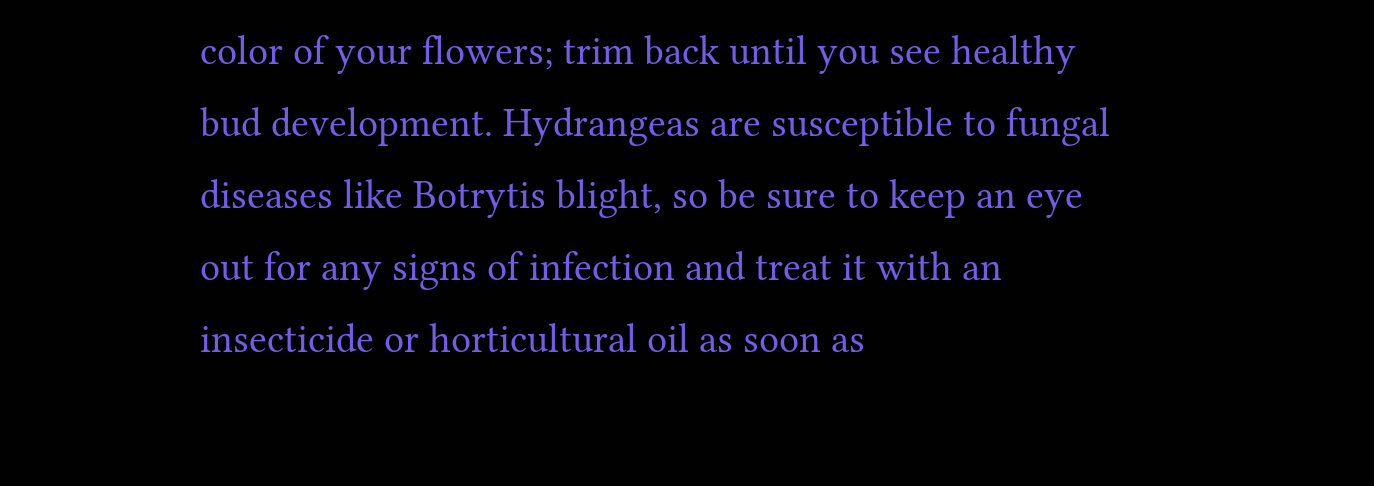color of your flowers; trim back until you see healthy bud development. Hydrangeas are susceptible to fungal diseases like Botrytis blight, so be sure to keep an eye out for any signs of infection and treat it with an insecticide or horticultural oil as soon as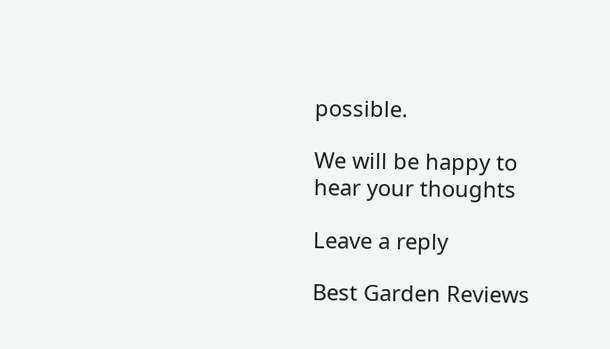possible.

We will be happy to hear your thoughts

Leave a reply

Best Garden Reviews